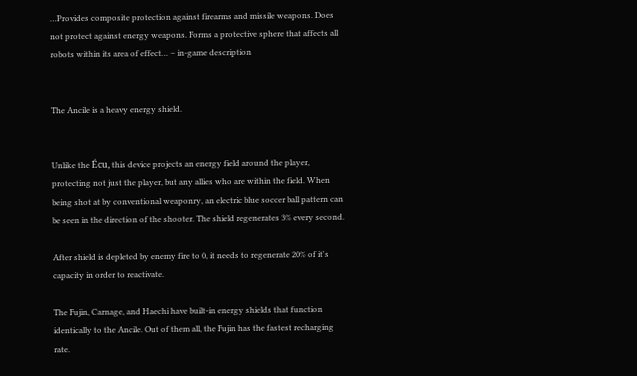…Provides composite protection against firearms and missile weapons. Does not protect against energy weapons. Forms a protective sphere that affects all robots within its area of effect… – in-game description


The Ancile is a heavy energy shield.


Unlike the Écu, this device projects an energy field around the player, protecting not just the player, but any allies who are within the field. When being shot at by conventional weaponry, an electric blue soccer ball pattern can be seen in the direction of the shooter. The shield regenerates 3% every second.

After shield is depleted by enemy fire to 0, it needs to regenerate 20% of it's capacity in order to reactivate.

The Fujin, Carnage, and Haechi have built-in energy shields that function identically to the Ancile. Out of them all, the Fujin has the fastest recharging rate.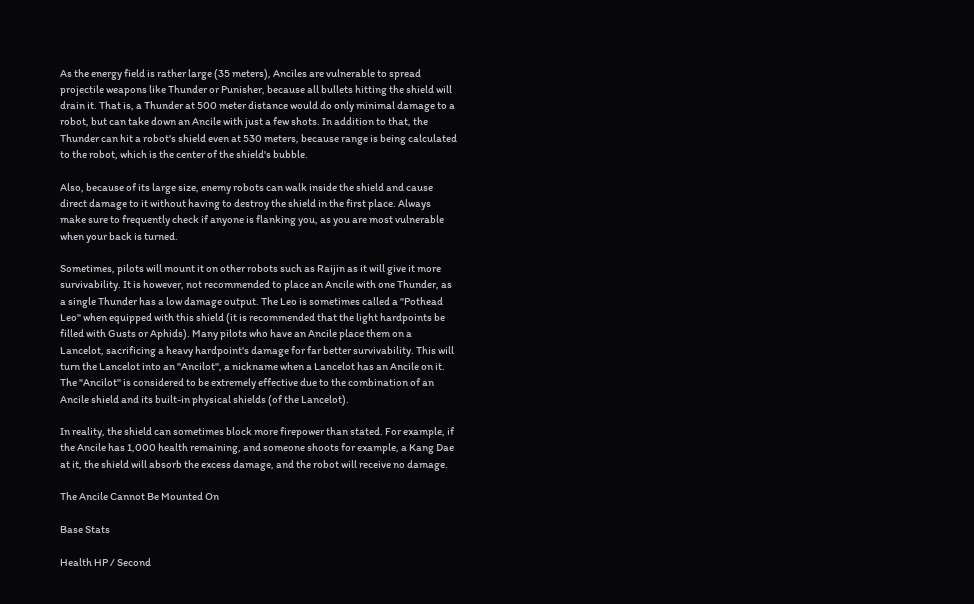As the energy field is rather large (35 meters), Anciles are vulnerable to spread projectile weapons like Thunder or Punisher, because all bullets hitting the shield will drain it. That is, a Thunder at 500 meter distance would do only minimal damage to a robot, but can take down an Ancile with just a few shots. In addition to that, the Thunder can hit a robot's shield even at 530 meters, because range is being calculated to the robot, which is the center of the shield's bubble.

Also, because of its large size, enemy robots can walk inside the shield and cause direct damage to it without having to destroy the shield in the first place. Always make sure to frequently check if anyone is flanking you, as you are most vulnerable when your back is turned.

Sometimes, pilots will mount it on other robots such as Raijin as it will give it more survivability. It is however, not recommended to place an Ancile with one Thunder, as a single Thunder has a low damage output. The Leo is sometimes called a "Pothead Leo" when equipped with this shield (it is recommended that the light hardpoints be filled with Gusts or Aphids). Many pilots who have an Ancile place them on a Lancelot, sacrificing a heavy hardpoint's damage for far better survivability. This will turn the Lancelot into an "Ancilot", a nickname when a Lancelot has an Ancile on it. The "Ancilot" is considered to be extremely effective due to the combination of an Ancile shield and its built-in physical shields (of the Lancelot).

In reality, the shield can sometimes block more firepower than stated. For example, if the Ancile has 1,000 health remaining, and someone shoots for example, a Kang Dae at it, the shield will absorb the excess damage, and the robot will receive no damage.

The Ancile Cannot Be Mounted On

Base Stats

Health HP / Second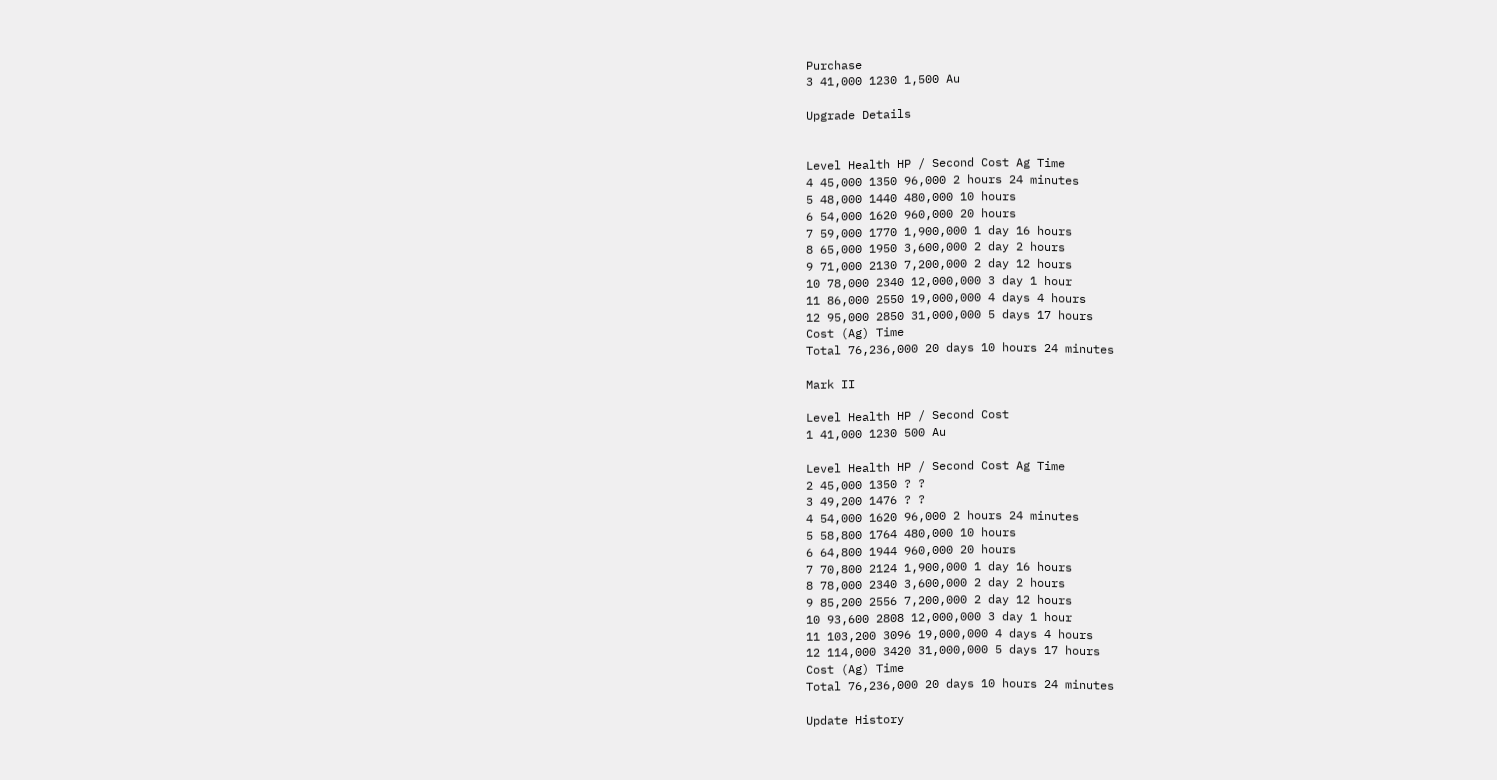Purchase
3 41,000 1230 1,500 Au

Upgrade Details


Level Health HP / Second Cost Ag Time
4 45,000 1350 96,000 2 hours 24 minutes
5 48,000 1440 480,000 10 hours
6 54,000 1620 960,000 20 hours
7 59,000 1770 1,900,000 1 day 16 hours
8 65,000 1950 3,600,000 2 day 2 hours
9 71,000 2130 7,200,000 2 day 12 hours
10 78,000 2340 12,000,000 3 day 1 hour
11 86,000 2550 19,000,000 4 days 4 hours
12 95,000 2850 31,000,000 5 days 17 hours
Cost (Ag) Time
Total 76,236,000 20 days 10 hours 24 minutes

Mark II

Level Health HP / Second Cost
1 41,000 1230 500 Au

Level Health HP / Second Cost Ag Time
2 45,000 1350 ? ?
3 49,200 1476 ? ?
4 54,000 1620 96,000 2 hours 24 minutes
5 58,800 1764 480,000 10 hours
6 64,800 1944 960,000 20 hours
7 70,800 2124 1,900,000 1 day 16 hours
8 78,000 2340 3,600,000 2 day 2 hours
9 85,200 2556 7,200,000 2 day 12 hours
10 93,600 2808 12,000,000 3 day 1 hour
11 103,200 3096 19,000,000 4 days 4 hours
12 114,000 3420 31,000,000 5 days 17 hours
Cost (Ag) Time
Total 76,236,000 20 days 10 hours 24 minutes

Update History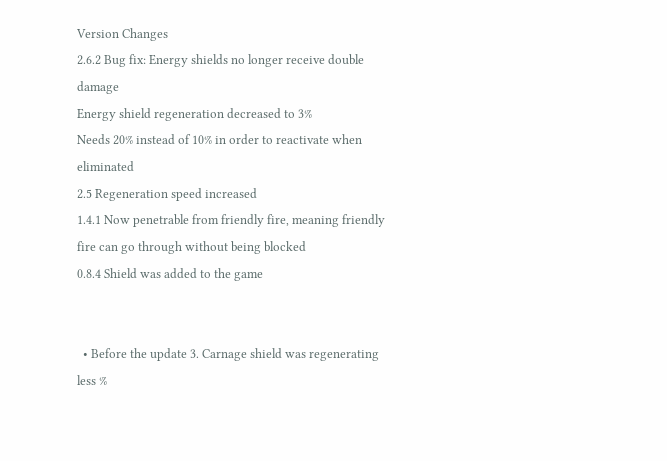Version Changes
2.6.2 Bug fix: Energy shields no longer receive double damage
Energy shield regeneration decreased to 3%
Needs 20% instead of 10% in order to reactivate when eliminated
2.5 Regeneration speed increased
1.4.1 Now penetrable from friendly fire, meaning friendly fire can go through without being blocked
0.8.4 Shield was added to the game


  • Before the update 3. Carnage shield was regenerating less %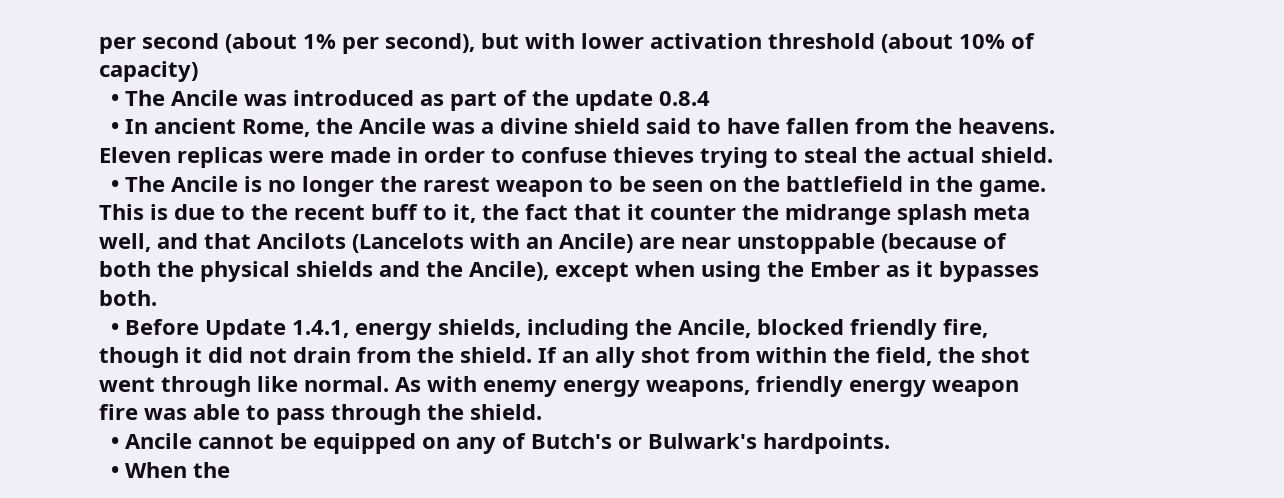per second (about 1% per second), but with lower activation threshold (about 10% of capacity)
  • The Ancile was introduced as part of the update 0.8.4
  • In ancient Rome, the Ancile was a divine shield said to have fallen from the heavens. Eleven replicas were made in order to confuse thieves trying to steal the actual shield.
  • The Ancile is no longer the rarest weapon to be seen on the battlefield in the game. This is due to the recent buff to it, the fact that it counter the midrange splash meta well, and that Ancilots (Lancelots with an Ancile) are near unstoppable (because of both the physical shields and the Ancile), except when using the Ember as it bypasses both.
  • Before Update 1.4.1, energy shields, including the Ancile, blocked friendly fire, though it did not drain from the shield. If an ally shot from within the field, the shot went through like normal. As with enemy energy weapons, friendly energy weapon fire was able to pass through the shield.
  • Ancile cannot be equipped on any of Butch's or Bulwark's hardpoints.
  • When the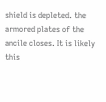shield is depleted. the armored plates of the ancile closes. It is likely this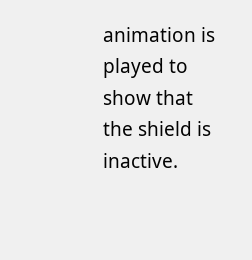animation is played to show that the shield is inactive.